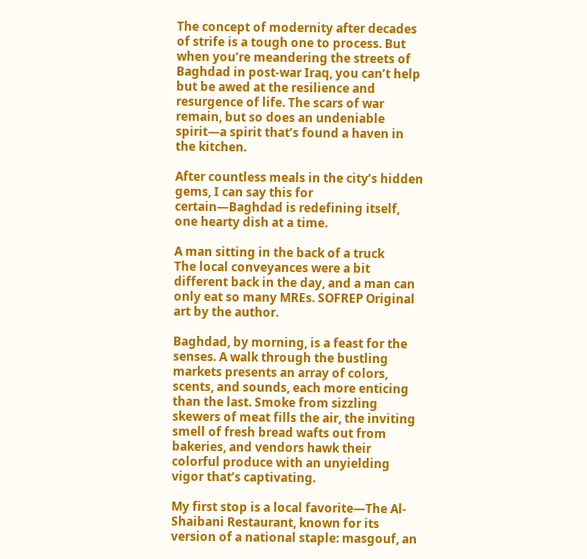The concept of modernity after decades of strife is a tough one to process. But when you’re meandering the streets of Baghdad in post-war Iraq, you can’t help but be awed at the resilience and resurgence of life. The scars of war remain, but so does an undeniable spirit—a spirit that’s found a haven in the kitchen.

After countless meals in the city’s hidden gems, I can say this for certain—Baghdad is redefining itself, one hearty dish at a time.

A man sitting in the back of a truck
The local conveyances were a bit different back in the day, and a man can only eat so many MREs. SOFREP Original art by the author.

Baghdad, by morning, is a feast for the senses. A walk through the bustling markets presents an array of colors, scents, and sounds, each more enticing than the last. Smoke from sizzling skewers of meat fills the air, the inviting smell of fresh bread wafts out from bakeries, and vendors hawk their colorful produce with an unyielding vigor that’s captivating.

My first stop is a local favorite—The Al-Shaibani Restaurant, known for its version of a national staple: masgouf, an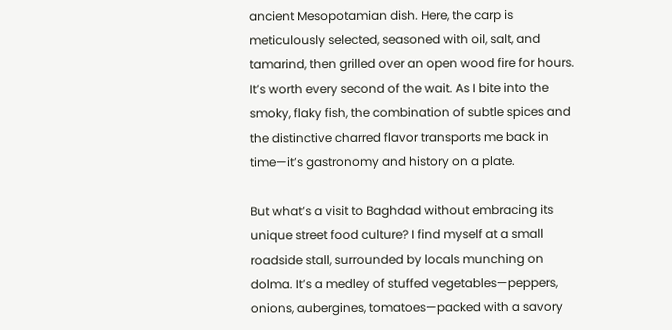ancient Mesopotamian dish. Here, the carp is meticulously selected, seasoned with oil, salt, and tamarind, then grilled over an open wood fire for hours. It’s worth every second of the wait. As I bite into the smoky, flaky fish, the combination of subtle spices and the distinctive charred flavor transports me back in time—it’s gastronomy and history on a plate.

But what’s a visit to Baghdad without embracing its unique street food culture? I find myself at a small roadside stall, surrounded by locals munching on dolma. It’s a medley of stuffed vegetables—peppers, onions, aubergines, tomatoes—packed with a savory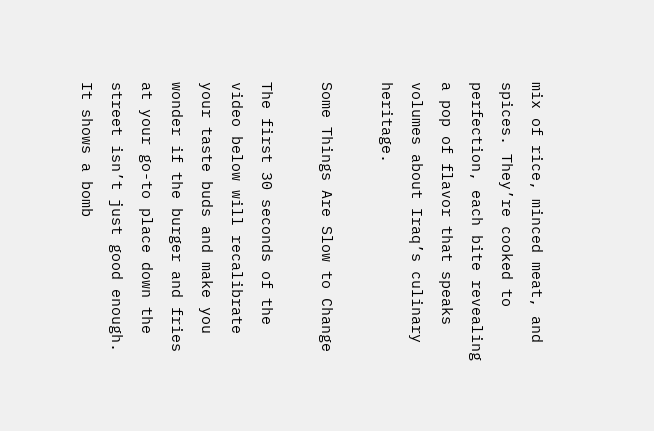mix of rice, minced meat, and spices. They’re cooked to perfection, each bite revealing a pop of flavor that speaks volumes about Iraq’s culinary heritage.

Some Things Are Slow to Change

The first 30 seconds of the video below will recalibrate your taste buds and make you wonder if the burger and fries at your go-to place down the street isn’t just good enough. It shows a bomb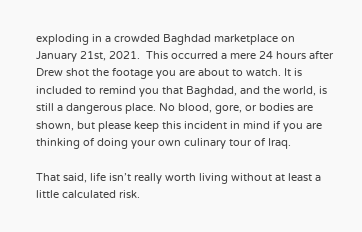exploding in a crowded Baghdad marketplace on January 21st, 2021.  This occurred a mere 24 hours after Drew shot the footage you are about to watch. It is included to remind you that Baghdad, and the world, is still a dangerous place. No blood, gore, or bodies are shown, but please keep this incident in mind if you are thinking of doing your own culinary tour of Iraq.

That said, life isn’t really worth living without at least a little calculated risk.